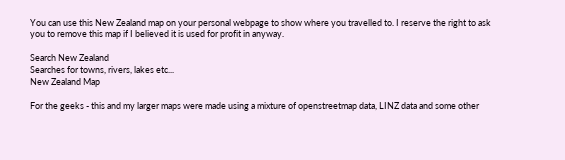You can use this New Zealand map on your personal webpage to show where you travelled to. I reserve the right to ask you to remove this map if I believed it is used for profit in anyway.

Search New Zealand
Searches for towns, rivers, lakes etc...
New Zealand Map

For the geeks - this and my larger maps were made using a mixture of openstreetmap data, LINZ data and some other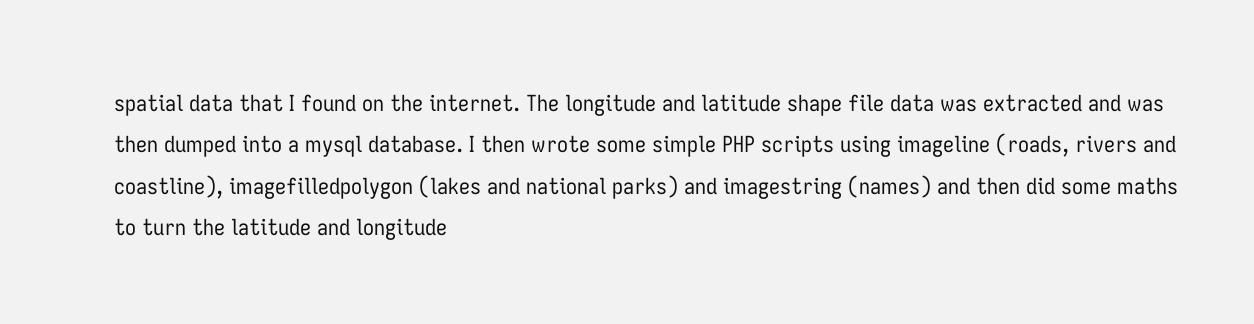spatial data that I found on the internet. The longitude and latitude shape file data was extracted and was then dumped into a mysql database. I then wrote some simple PHP scripts using imageline (roads, rivers and coastline), imagefilledpolygon (lakes and national parks) and imagestring (names) and then did some maths to turn the latitude and longitude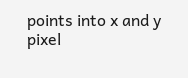points into x and y pixel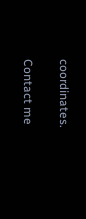coordinates.

Contact me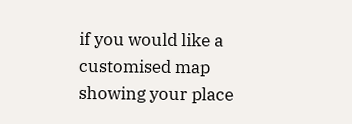if you would like a customised map showing your place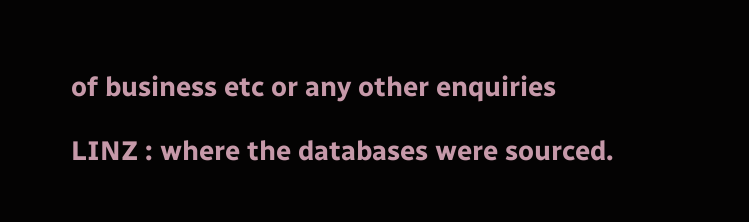of business etc or any other enquiries

LINZ : where the databases were sourced.